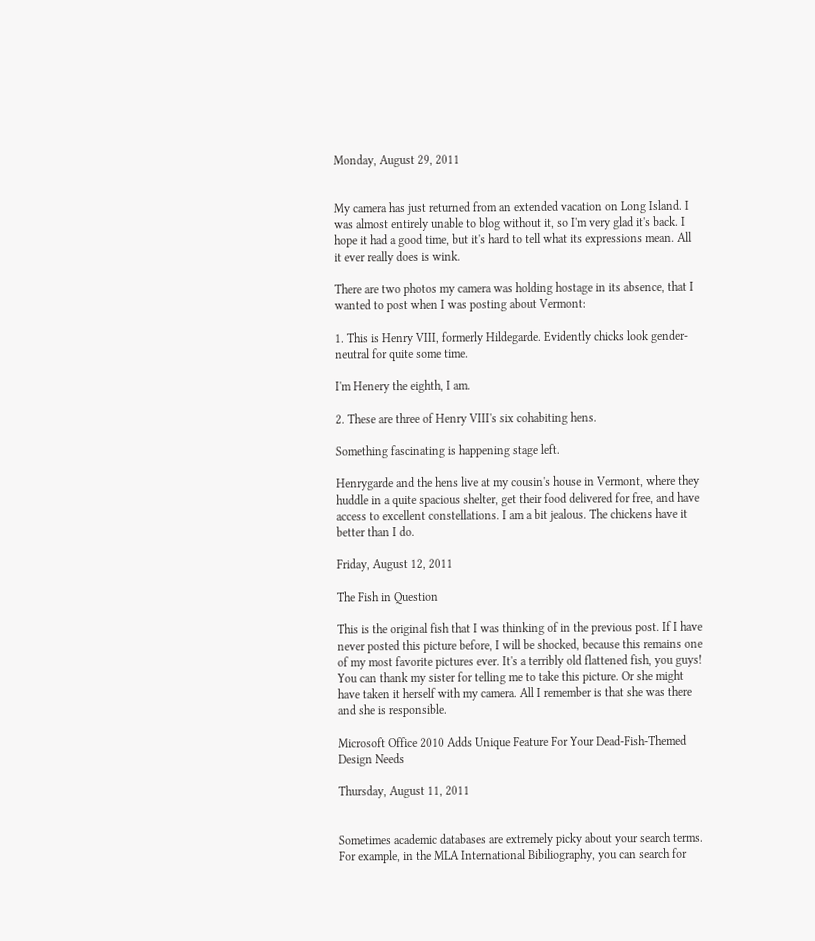Monday, August 29, 2011


My camera has just returned from an extended vacation on Long Island. I was almost entirely unable to blog without it, so I'm very glad it's back. I hope it had a good time, but it's hard to tell what its expressions mean. All it ever really does is wink.

There are two photos my camera was holding hostage in its absence, that I wanted to post when I was posting about Vermont:

1. This is Henry VIII, formerly Hildegarde. Evidently chicks look gender-neutral for quite some time.

I'm Henery the eighth, I am.

2. These are three of Henry VIII's six cohabiting hens.

Something fascinating is happening stage left.

Henrygarde and the hens live at my cousin's house in Vermont, where they huddle in a quite spacious shelter, get their food delivered for free, and have access to excellent constellations. I am a bit jealous. The chickens have it better than I do.

Friday, August 12, 2011

The Fish in Question

This is the original fish that I was thinking of in the previous post. If I have never posted this picture before, I will be shocked, because this remains one of my most favorite pictures ever. It's a terribly old flattened fish, you guys! You can thank my sister for telling me to take this picture. Or she might have taken it herself with my camera. All I remember is that she was there and she is responsible.

Microsoft Office 2010 Adds Unique Feature For Your Dead-Fish-Themed Design Needs

Thursday, August 11, 2011


Sometimes academic databases are extremely picky about your search terms. For example, in the MLA International Bibiliography, you can search for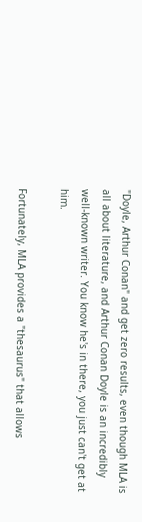"Doyle, Arthur Conan" and get zero results, even though MLA is all about literature, and Arthur Conan Doyle is an incredibly well-known writer. You know he's in there, you just can't get at him.

Fortunately, MLA provides a "thesaurus" that allows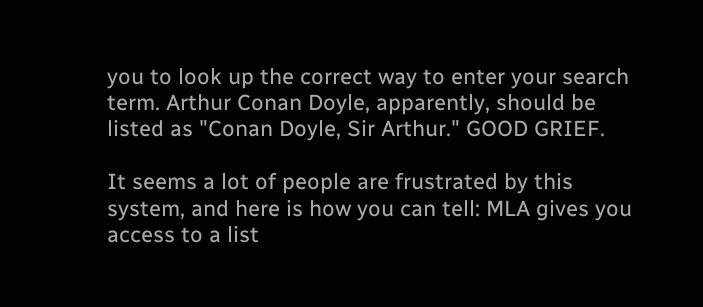you to look up the correct way to enter your search term. Arthur Conan Doyle, apparently, should be listed as "Conan Doyle, Sir Arthur." GOOD GRIEF.

It seems a lot of people are frustrated by this system, and here is how you can tell: MLA gives you access to a list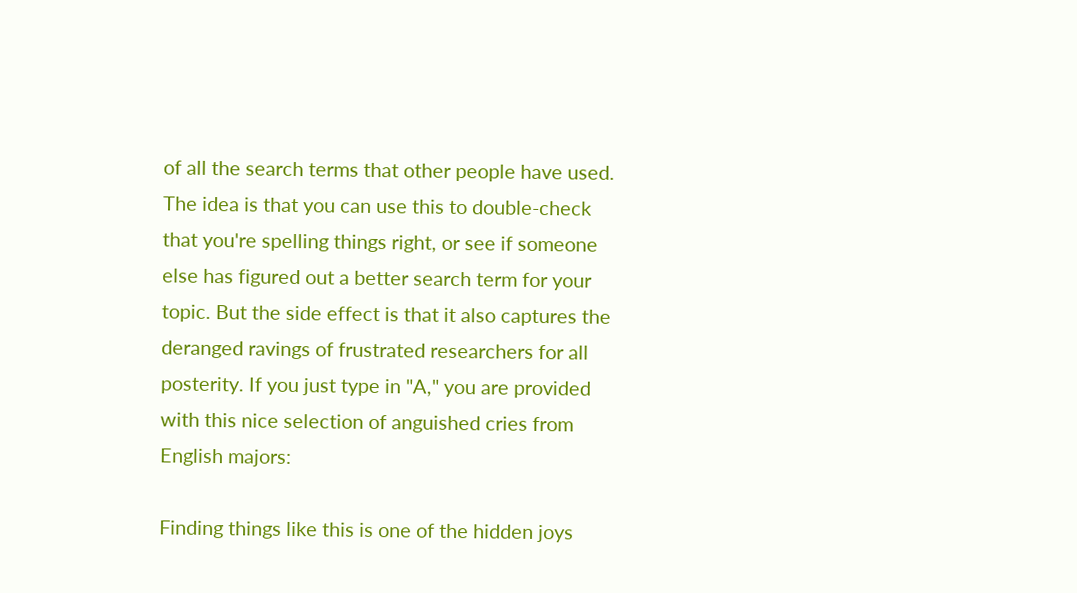of all the search terms that other people have used. The idea is that you can use this to double-check that you're spelling things right, or see if someone else has figured out a better search term for your topic. But the side effect is that it also captures the deranged ravings of frustrated researchers for all posterity. If you just type in "A," you are provided with this nice selection of anguished cries from English majors:

Finding things like this is one of the hidden joys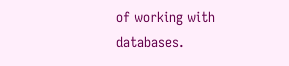of working with databases.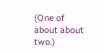(One of about about two.)